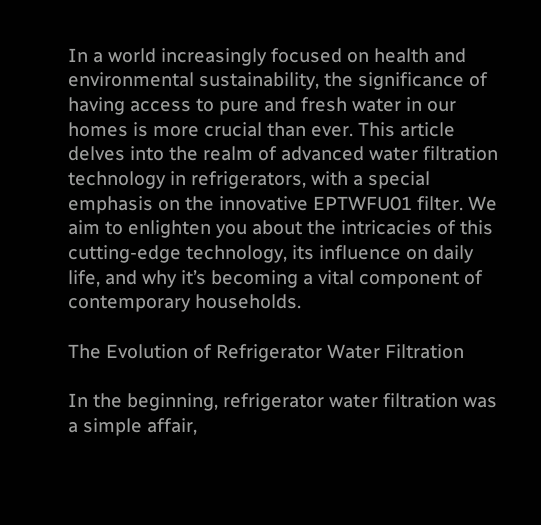In a world increasingly focused on health and environmental sustainability, the significance of having access to pure and fresh water in our homes is more crucial than ever. This article delves into the realm of advanced water filtration technology in refrigerators, with a special emphasis on the innovative EPTWFU01 filter. We aim to enlighten you about the intricacies of this cutting-edge technology, its influence on daily life, and why it’s becoming a vital component of contemporary households.

The Evolution of Refrigerator Water Filtration

In the beginning, refrigerator water filtration was a simple affair,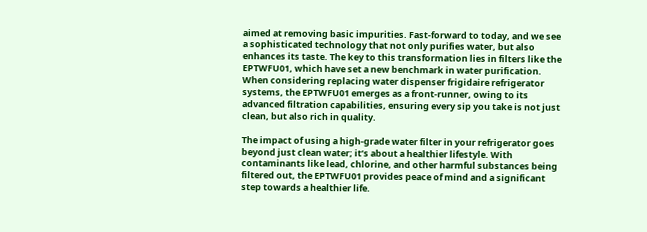aimed at removing basic impurities. Fast-forward to today, and we see a sophisticated technology that not only purifies water, but also enhances its taste. The key to this transformation lies in filters like the EPTWFU01, which have set a new benchmark in water purification. When considering replacing water dispenser frigidaire refrigerator systems, the EPTWFU01 emerges as a front-runner, owing to its advanced filtration capabilities, ensuring every sip you take is not just clean, but also rich in quality.

The impact of using a high-grade water filter in your refrigerator goes beyond just clean water; it’s about a healthier lifestyle. With contaminants like lead, chlorine, and other harmful substances being filtered out, the EPTWFU01 provides peace of mind and a significant step towards a healthier life.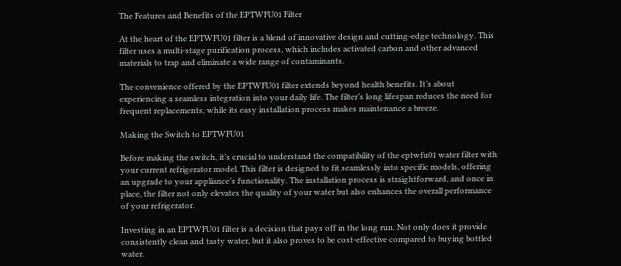The Features and Benefits of the EPTWFU01 Filter

At the heart of the EPTWFU01 filter is a blend of innovative design and cutting-edge technology. This filter uses a multi-stage purification process, which includes activated carbon and other advanced materials to trap and eliminate a wide range of contaminants.

The convenience offered by the EPTWFU01 filter extends beyond health benefits. It’s about experiencing a seamless integration into your daily life. The filter’s long lifespan reduces the need for frequent replacements, while its easy installation process makes maintenance a breeze.

Making the Switch to EPTWFU01

Before making the switch, it’s crucial to understand the compatibility of the eptwfu01 water filter with your current refrigerator model. This filter is designed to fit seamlessly into specific models, offering an upgrade to your appliance’s functionality. The installation process is straightforward, and once in place, the filter not only elevates the quality of your water but also enhances the overall performance of your refrigerator.

Investing in an EPTWFU01 filter is a decision that pays off in the long run. Not only does it provide consistently clean and tasty water, but it also proves to be cost-effective compared to buying bottled water.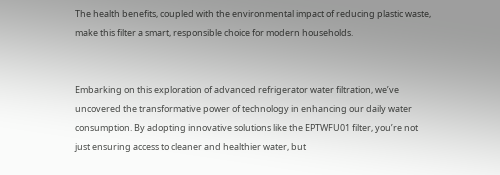The health benefits, coupled with the environmental impact of reducing plastic waste, make this filter a smart, responsible choice for modern households.


Embarking on this exploration of advanced refrigerator water filtration, we’ve uncovered the transformative power of technology in enhancing our daily water consumption. By adopting innovative solutions like the EPTWFU01 filter, you’re not just ensuring access to cleaner and healthier water, but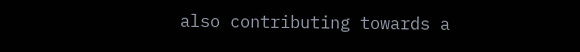also contributing towards a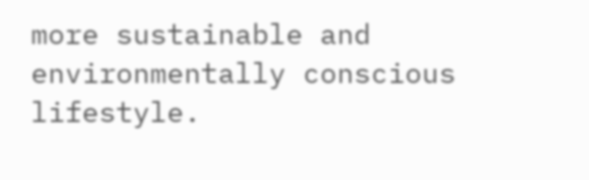more sustainable and environmentally conscious lifestyle.